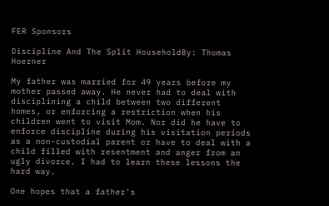FER Sponsors

Discipline And The Split HouseholdBy: Thomas Hoerner

My father was married for 49 years before my mother passed away. He never had to deal with disciplining a child between two different homes, or enforcing a restriction when his children went to visit Mom. Nor did he have to enforce discipline during his visitation periods as a non-custodial parent or have to deal with a child filled with resentment and anger from an ugly divorce. I had to learn these lessons the hard way.

One hopes that a father's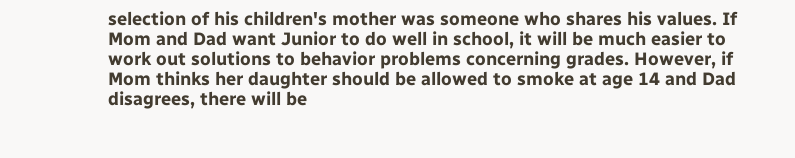selection of his children's mother was someone who shares his values. If Mom and Dad want Junior to do well in school, it will be much easier to work out solutions to behavior problems concerning grades. However, if Mom thinks her daughter should be allowed to smoke at age 14 and Dad disagrees, there will be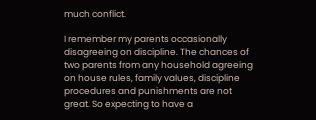much conflict.

I remember my parents occasionally disagreeing on discipline. The chances of two parents from any household agreeing on house rules, family values, discipline procedures and punishments are not great. So expecting to have a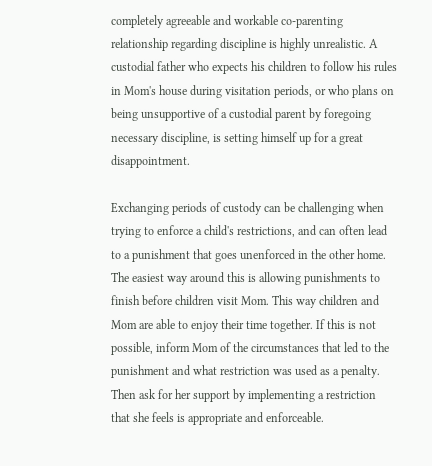completely agreeable and workable co-parenting relationship regarding discipline is highly unrealistic. A custodial father who expects his children to follow his rules in Mom's house during visitation periods, or who plans on being unsupportive of a custodial parent by foregoing necessary discipline, is setting himself up for a great disappointment.

Exchanging periods of custody can be challenging when trying to enforce a child's restrictions, and can often lead to a punishment that goes unenforced in the other home. The easiest way around this is allowing punishments to finish before children visit Mom. This way children and Mom are able to enjoy their time together. If this is not possible, inform Mom of the circumstances that led to the punishment and what restriction was used as a penalty. Then ask for her support by implementing a restriction that she feels is appropriate and enforceable.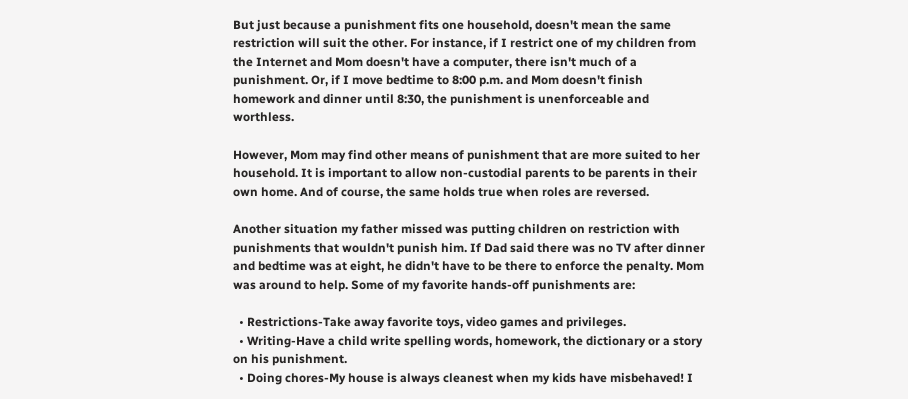But just because a punishment fits one household, doesn't mean the same restriction will suit the other. For instance, if I restrict one of my children from the Internet and Mom doesn't have a computer, there isn't much of a punishment. Or, if I move bedtime to 8:00 p.m. and Mom doesn't finish homework and dinner until 8:30, the punishment is unenforceable and worthless.

However, Mom may find other means of punishment that are more suited to her household. It is important to allow non-custodial parents to be parents in their own home. And of course, the same holds true when roles are reversed.

Another situation my father missed was putting children on restriction with punishments that wouldn't punish him. If Dad said there was no TV after dinner and bedtime was at eight, he didn't have to be there to enforce the penalty. Mom was around to help. Some of my favorite hands-off punishments are:

  • Restrictions-Take away favorite toys, video games and privileges.
  • Writing-Have a child write spelling words, homework, the dictionary or a story on his punishment.
  • Doing chores-My house is always cleanest when my kids have misbehaved! I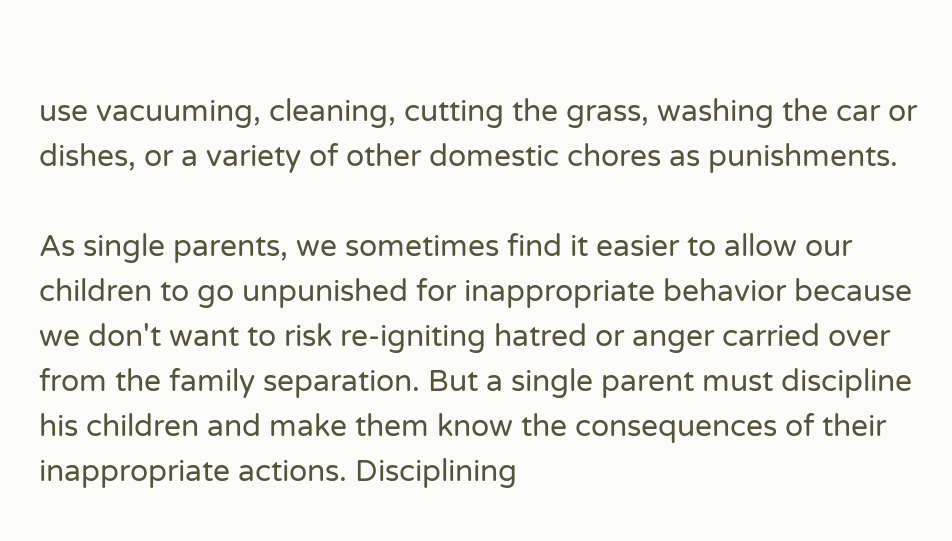use vacuuming, cleaning, cutting the grass, washing the car or dishes, or a variety of other domestic chores as punishments.

As single parents, we sometimes find it easier to allow our children to go unpunished for inappropriate behavior because we don't want to risk re-igniting hatred or anger carried over from the family separation. But a single parent must discipline his children and make them know the consequences of their inappropriate actions. Disciplining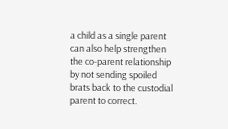a child as a single parent can also help strengthen the co-parent relationship by not sending spoiled brats back to the custodial parent to correct.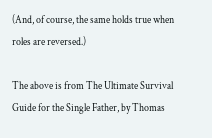(And, of course, the same holds true when roles are reversed.)

The above is from The Ultimate Survival Guide for the Single Father, by Thomas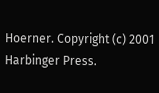Hoerner. Copyright (c) 2001 Harbinger Press.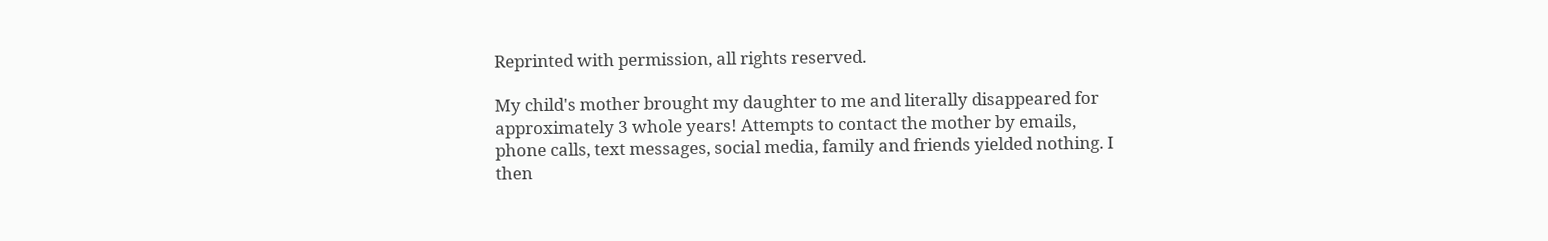Reprinted with permission, all rights reserved.

My child's mother brought my daughter to me and literally disappeared for approximately 3 whole years! Attempts to contact the mother by emails, phone calls, text messages, social media, family and friends yielded nothing. I then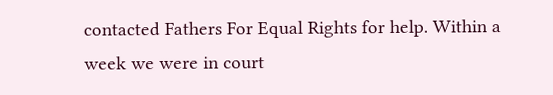contacted Fathers For Equal Rights for help. Within a week we were in court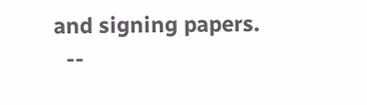and signing papers.
  --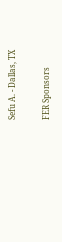Sefu A. - Dallas, TX

FER Sponsors